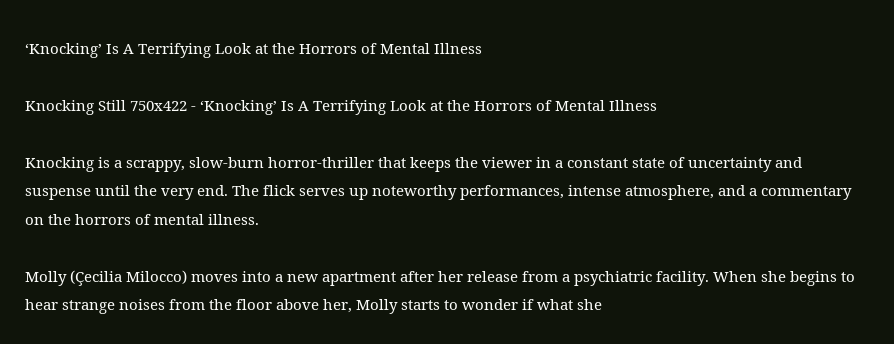‘Knocking’ Is A Terrifying Look at the Horrors of Mental Illness

Knocking Still 750x422 - ‘Knocking’ Is A Terrifying Look at the Horrors of Mental Illness

Knocking is a scrappy, slow-burn horror-thriller that keeps the viewer in a constant state of uncertainty and suspense until the very end. The flick serves up noteworthy performances, intense atmosphere, and a commentary on the horrors of mental illness.

Molly (Çecilia Milocco) moves into a new apartment after her release from a psychiatric facility. When she begins to hear strange noises from the floor above her, Molly starts to wonder if what she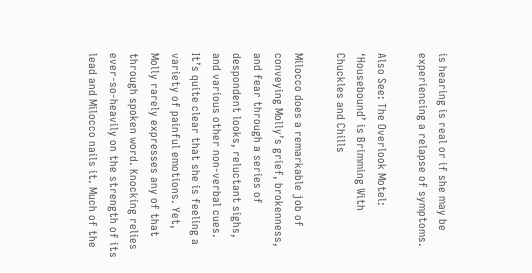is hearing is real or if she may be experiencing a relapse of symptoms.

Also See: The Overlook Motel: ‘Housebound’ is Brimming With Chuckles and Chills

Milocco does a remarkable job of conveying Molly’s grief, brokenness, and fear through a series of despondent looks, reluctant sighs, and various other non-verbal cues. It’s quite clear that she is feeling a variety of painful emotions. Yet, Molly rarely expresses any of that through spoken word. Knocking relies ever-so-heavily on the strength of its lead and Milocco nails it. Much of the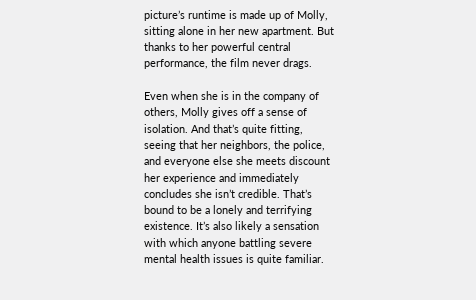picture’s runtime is made up of Molly, sitting alone in her new apartment. But thanks to her powerful central performance, the film never drags.

Even when she is in the company of others, Molly gives off a sense of isolation. And that’s quite fitting, seeing that her neighbors, the police, and everyone else she meets discount her experience and immediately concludes she isn’t credible. That’s bound to be a lonely and terrifying existence. It’s also likely a sensation with which anyone battling severe mental health issues is quite familiar.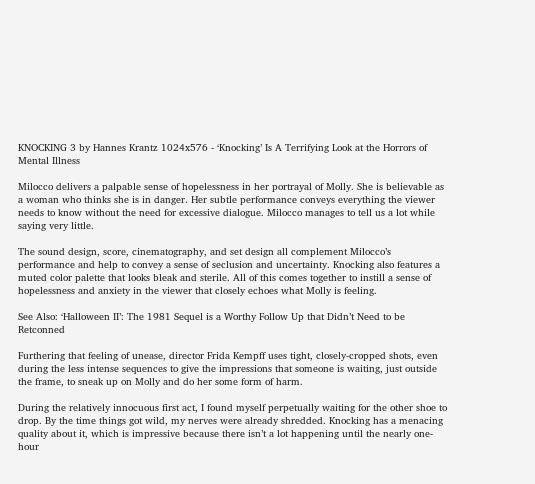KNOCKING 3 by Hannes Krantz 1024x576 - ‘Knocking’ Is A Terrifying Look at the Horrors of Mental Illness

Milocco delivers a palpable sense of hopelessness in her portrayal of Molly. She is believable as a woman who thinks she is in danger. Her subtle performance conveys everything the viewer needs to know without the need for excessive dialogue. Milocco manages to tell us a lot while saying very little.

The sound design, score, cinematography, and set design all complement Milocco’s performance and help to convey a sense of seclusion and uncertainty. Knocking also features a muted color palette that looks bleak and sterile. All of this comes together to instill a sense of hopelessness and anxiety in the viewer that closely echoes what Molly is feeling.

See Also: ‘Halloween II’: The 1981 Sequel is a Worthy Follow Up that Didn’t Need to be Retconned

Furthering that feeling of unease, director Frida Kempff uses tight, closely-cropped shots, even during the less intense sequences to give the impressions that someone is waiting, just outside the frame, to sneak up on Molly and do her some form of harm.

During the relatively innocuous first act, I found myself perpetually waiting for the other shoe to drop. By the time things got wild, my nerves were already shredded. Knocking has a menacing quality about it, which is impressive because there isn’t a lot happening until the nearly one-hour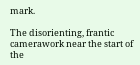mark.

The disorienting, frantic camerawork near the start of the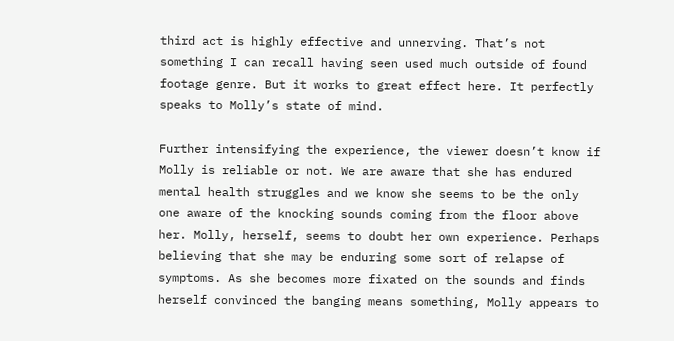third act is highly effective and unnerving. That’s not something I can recall having seen used much outside of found footage genre. But it works to great effect here. It perfectly speaks to Molly’s state of mind.

Further intensifying the experience, the viewer doesn’t know if Molly is reliable or not. We are aware that she has endured mental health struggles and we know she seems to be the only one aware of the knocking sounds coming from the floor above her. Molly, herself, seems to doubt her own experience. Perhaps believing that she may be enduring some sort of relapse of symptoms. As she becomes more fixated on the sounds and finds herself convinced the banging means something, Molly appears to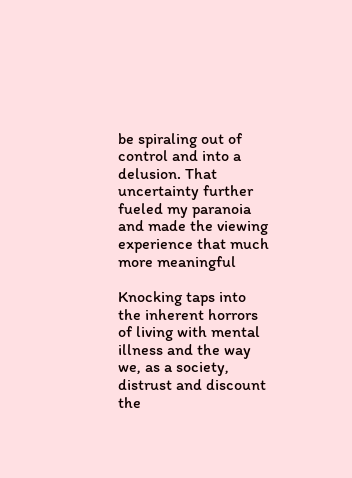be spiraling out of control and into a delusion. That uncertainty further fueled my paranoia and made the viewing experience that much more meaningful

Knocking taps into the inherent horrors of living with mental illness and the way we, as a society, distrust and discount the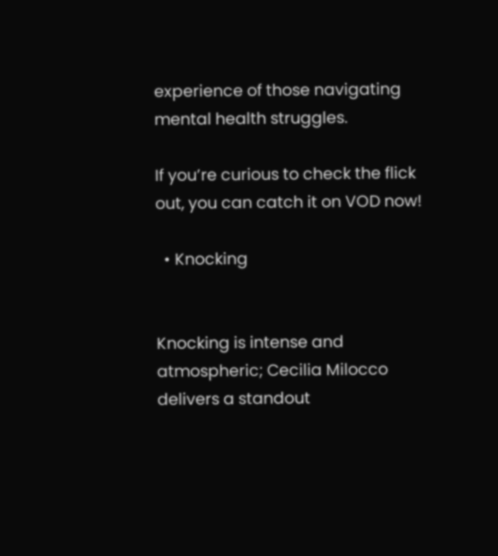experience of those navigating mental health struggles.

If you’re curious to check the flick out, you can catch it on VOD now!

  • Knocking


Knocking is intense and atmospheric; Cecilia Milocco delivers a standout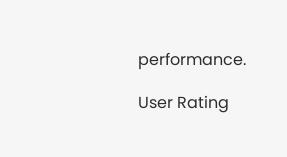performance.

User Rating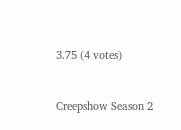3.75 (4 votes)


Creepshow Season 2